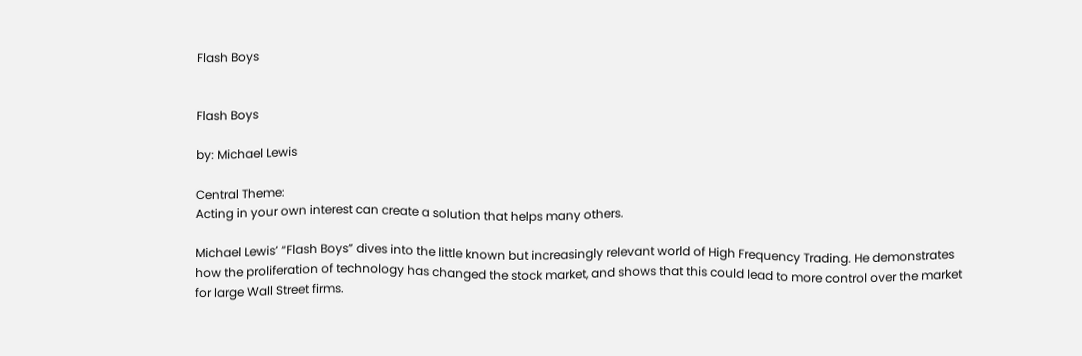Flash Boys


Flash Boys

by: Michael Lewis

Central Theme:
Acting in your own interest can create a solution that helps many others.

Michael Lewis’ “Flash Boys” dives into the little known but increasingly relevant world of High Frequency Trading. He demonstrates how the proliferation of technology has changed the stock market, and shows that this could lead to more control over the market for large Wall Street firms.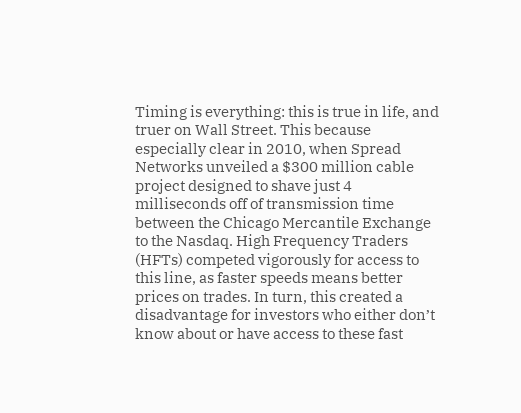Timing is everything: this is true in life, and truer on Wall Street. This because especially clear in 2010, when Spread Networks unveiled a $300 million cable project designed to shave just 4 milliseconds off of transmission time between the Chicago Mercantile Exchange to the Nasdaq. High Frequency Traders (HFTs) competed vigorously for access to this line, as faster speeds means better prices on trades. In turn, this created a disadvantage for investors who either don’t know about or have access to these fast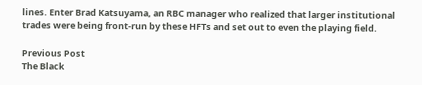lines. Enter Brad Katsuyama, an RBC manager who realized that larger institutional trades were being front-run by these HFTs and set out to even the playing field.

Previous Post
The Black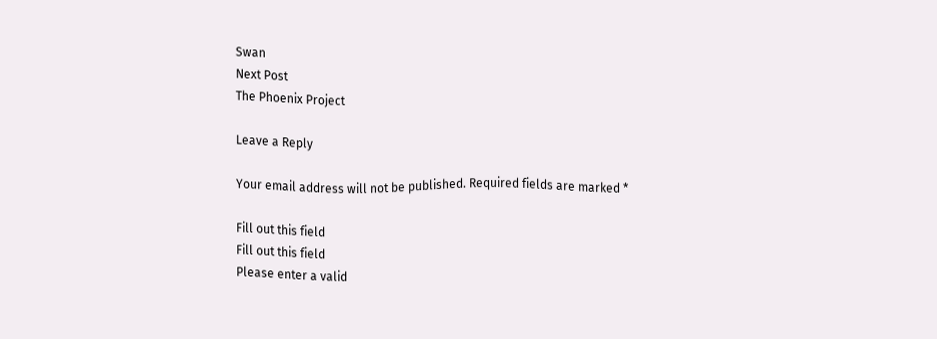Swan
Next Post
The Phoenix Project

Leave a Reply

Your email address will not be published. Required fields are marked *

Fill out this field
Fill out this field
Please enter a valid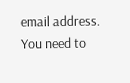email address.
You need to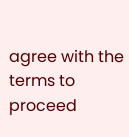agree with the terms to proceed